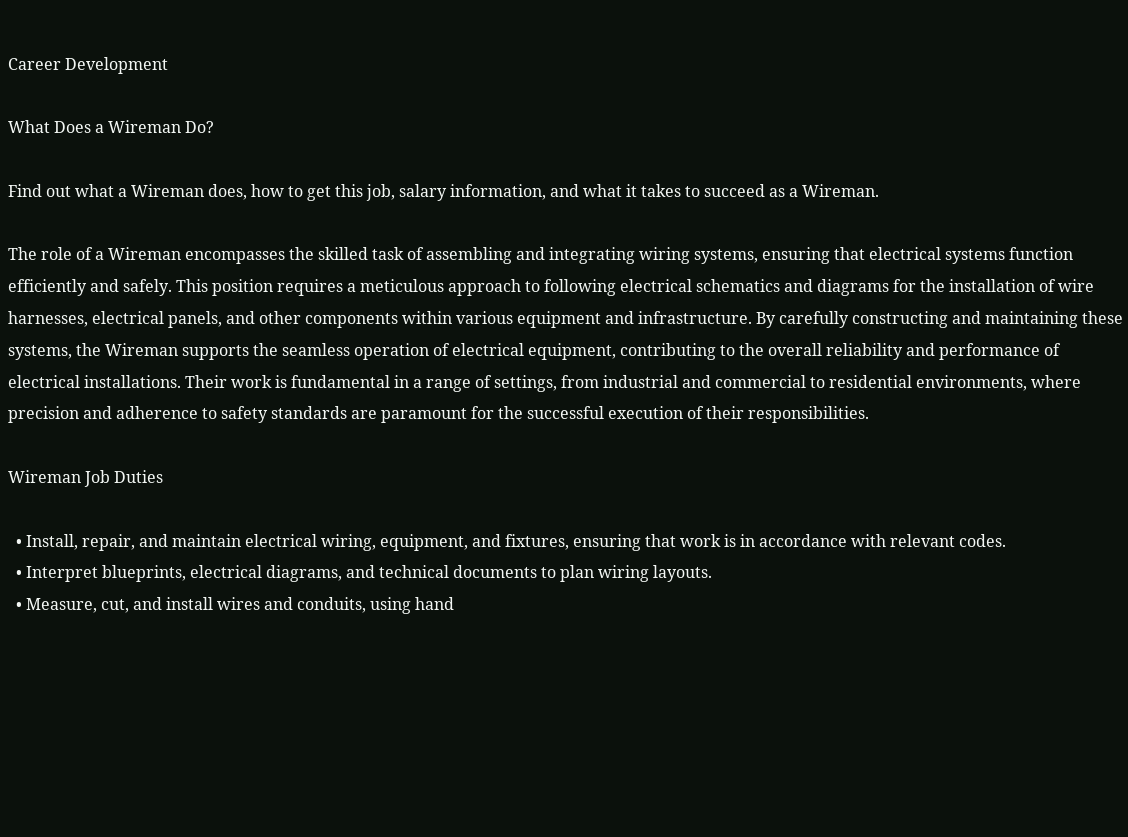Career Development

What Does a Wireman Do?

Find out what a Wireman does, how to get this job, salary information, and what it takes to succeed as a Wireman.

The role of a Wireman encompasses the skilled task of assembling and integrating wiring systems, ensuring that electrical systems function efficiently and safely. This position requires a meticulous approach to following electrical schematics and diagrams for the installation of wire harnesses, electrical panels, and other components within various equipment and infrastructure. By carefully constructing and maintaining these systems, the Wireman supports the seamless operation of electrical equipment, contributing to the overall reliability and performance of electrical installations. Their work is fundamental in a range of settings, from industrial and commercial to residential environments, where precision and adherence to safety standards are paramount for the successful execution of their responsibilities.

Wireman Job Duties

  • Install, repair, and maintain electrical wiring, equipment, and fixtures, ensuring that work is in accordance with relevant codes.
  • Interpret blueprints, electrical diagrams, and technical documents to plan wiring layouts.
  • Measure, cut, and install wires and conduits, using hand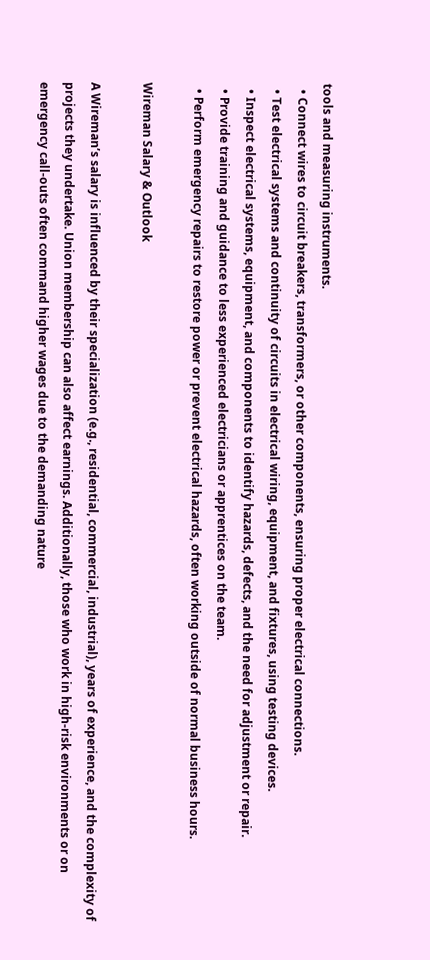tools and measuring instruments.
  • Connect wires to circuit breakers, transformers, or other components, ensuring proper electrical connections.
  • Test electrical systems and continuity of circuits in electrical wiring, equipment, and fixtures, using testing devices.
  • Inspect electrical systems, equipment, and components to identify hazards, defects, and the need for adjustment or repair.
  • Provide training and guidance to less experienced electricians or apprentices on the team.
  • Perform emergency repairs to restore power or prevent electrical hazards, often working outside of normal business hours.

Wireman Salary & Outlook

A Wireman’s salary is influenced by their specialization (e.g., residential, commercial, industrial), years of experience, and the complexity of projects they undertake. Union membership can also affect earnings. Additionally, those who work in high-risk environments or on emergency call-outs often command higher wages due to the demanding nature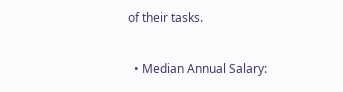of their tasks.

  • Median Annual Salary: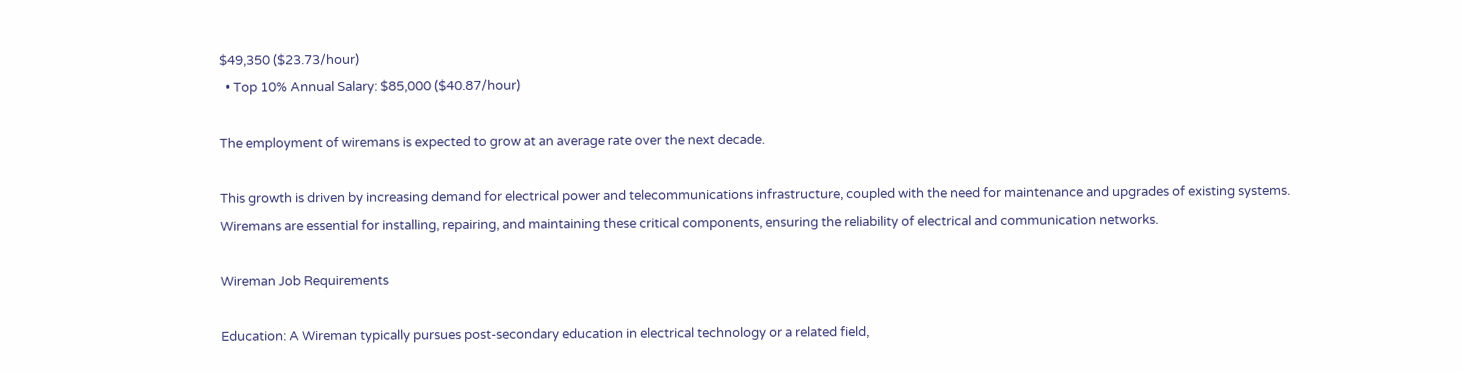$49,350 ($23.73/hour)
  • Top 10% Annual Salary: $85,000 ($40.87/hour)

The employment of wiremans is expected to grow at an average rate over the next decade.

This growth is driven by increasing demand for electrical power and telecommunications infrastructure, coupled with the need for maintenance and upgrades of existing systems. Wiremans are essential for installing, repairing, and maintaining these critical components, ensuring the reliability of electrical and communication networks.

Wireman Job Requirements

Education: A Wireman typically pursues post-secondary education in electrical technology or a related field,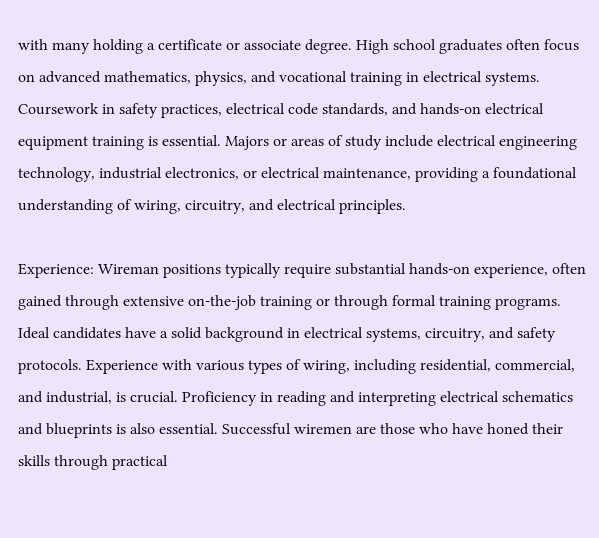with many holding a certificate or associate degree. High school graduates often focus on advanced mathematics, physics, and vocational training in electrical systems. Coursework in safety practices, electrical code standards, and hands-on electrical equipment training is essential. Majors or areas of study include electrical engineering technology, industrial electronics, or electrical maintenance, providing a foundational understanding of wiring, circuitry, and electrical principles.

Experience: Wireman positions typically require substantial hands-on experience, often gained through extensive on-the-job training or through formal training programs. Ideal candidates have a solid background in electrical systems, circuitry, and safety protocols. Experience with various types of wiring, including residential, commercial, and industrial, is crucial. Proficiency in reading and interpreting electrical schematics and blueprints is also essential. Successful wiremen are those who have honed their skills through practical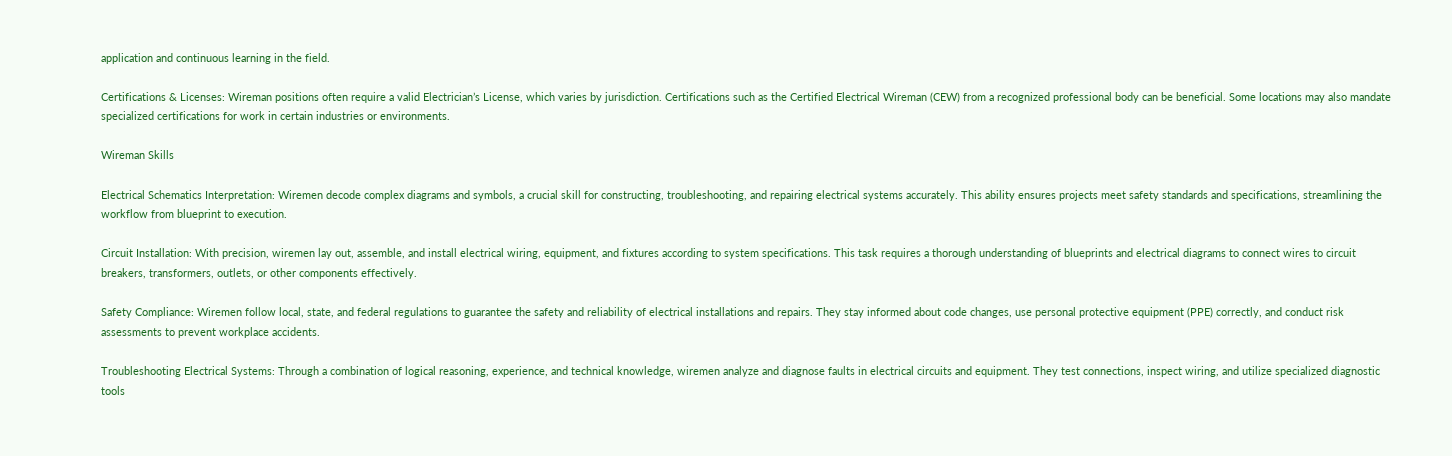application and continuous learning in the field.

Certifications & Licenses: Wireman positions often require a valid Electrician’s License, which varies by jurisdiction. Certifications such as the Certified Electrical Wireman (CEW) from a recognized professional body can be beneficial. Some locations may also mandate specialized certifications for work in certain industries or environments.

Wireman Skills

Electrical Schematics Interpretation: Wiremen decode complex diagrams and symbols, a crucial skill for constructing, troubleshooting, and repairing electrical systems accurately. This ability ensures projects meet safety standards and specifications, streamlining the workflow from blueprint to execution.

Circuit Installation: With precision, wiremen lay out, assemble, and install electrical wiring, equipment, and fixtures according to system specifications. This task requires a thorough understanding of blueprints and electrical diagrams to connect wires to circuit breakers, transformers, outlets, or other components effectively.

Safety Compliance: Wiremen follow local, state, and federal regulations to guarantee the safety and reliability of electrical installations and repairs. They stay informed about code changes, use personal protective equipment (PPE) correctly, and conduct risk assessments to prevent workplace accidents.

Troubleshooting Electrical Systems: Through a combination of logical reasoning, experience, and technical knowledge, wiremen analyze and diagnose faults in electrical circuits and equipment. They test connections, inspect wiring, and utilize specialized diagnostic tools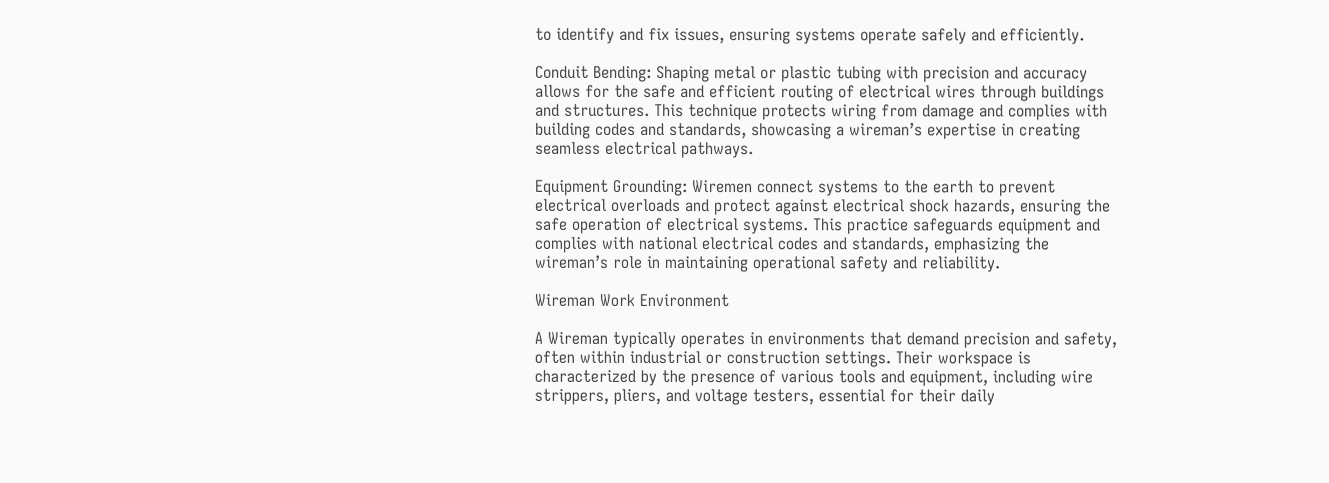to identify and fix issues, ensuring systems operate safely and efficiently.

Conduit Bending: Shaping metal or plastic tubing with precision and accuracy allows for the safe and efficient routing of electrical wires through buildings and structures. This technique protects wiring from damage and complies with building codes and standards, showcasing a wireman’s expertise in creating seamless electrical pathways.

Equipment Grounding: Wiremen connect systems to the earth to prevent electrical overloads and protect against electrical shock hazards, ensuring the safe operation of electrical systems. This practice safeguards equipment and complies with national electrical codes and standards, emphasizing the wireman’s role in maintaining operational safety and reliability.

Wireman Work Environment

A Wireman typically operates in environments that demand precision and safety, often within industrial or construction settings. Their workspace is characterized by the presence of various tools and equipment, including wire strippers, pliers, and voltage testers, essential for their daily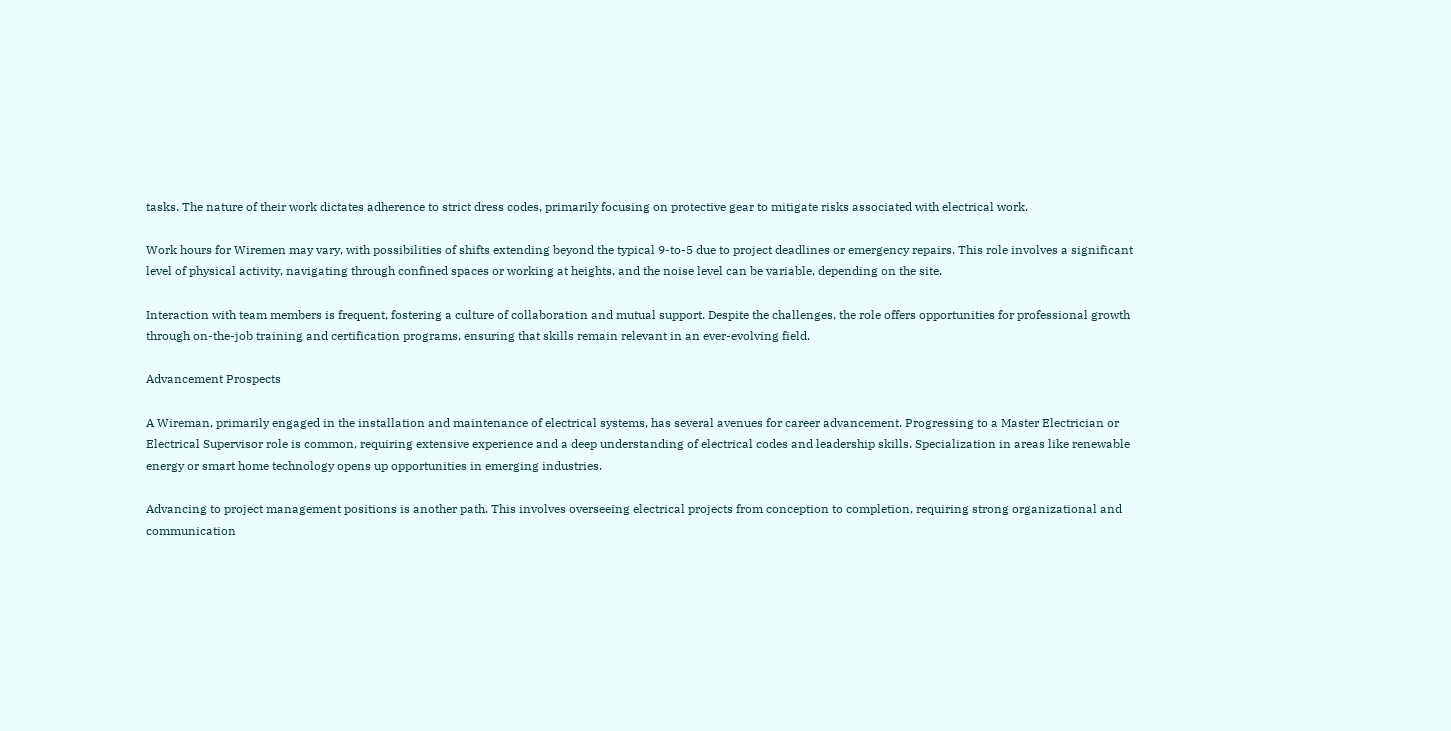tasks. The nature of their work dictates adherence to strict dress codes, primarily focusing on protective gear to mitigate risks associated with electrical work.

Work hours for Wiremen may vary, with possibilities of shifts extending beyond the typical 9-to-5 due to project deadlines or emergency repairs. This role involves a significant level of physical activity, navigating through confined spaces or working at heights, and the noise level can be variable, depending on the site.

Interaction with team members is frequent, fostering a culture of collaboration and mutual support. Despite the challenges, the role offers opportunities for professional growth through on-the-job training and certification programs, ensuring that skills remain relevant in an ever-evolving field.

Advancement Prospects

A Wireman, primarily engaged in the installation and maintenance of electrical systems, has several avenues for career advancement. Progressing to a Master Electrician or Electrical Supervisor role is common, requiring extensive experience and a deep understanding of electrical codes and leadership skills. Specialization in areas like renewable energy or smart home technology opens up opportunities in emerging industries.

Advancing to project management positions is another path. This involves overseeing electrical projects from conception to completion, requiring strong organizational and communication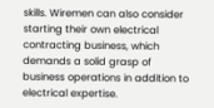skills. Wiremen can also consider starting their own electrical contracting business, which demands a solid grasp of business operations in addition to electrical expertise.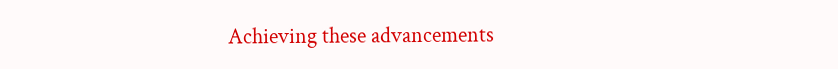Achieving these advancements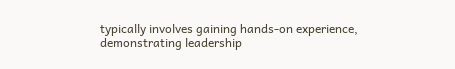typically involves gaining hands-on experience, demonstrating leadership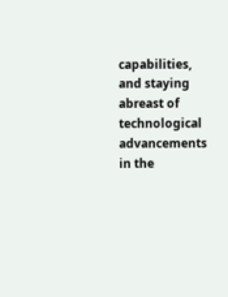capabilities, and staying abreast of technological advancements in the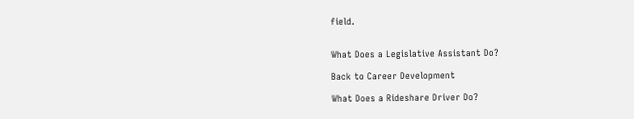field.


What Does a Legislative Assistant Do?

Back to Career Development

What Does a Rideshare Driver Do?